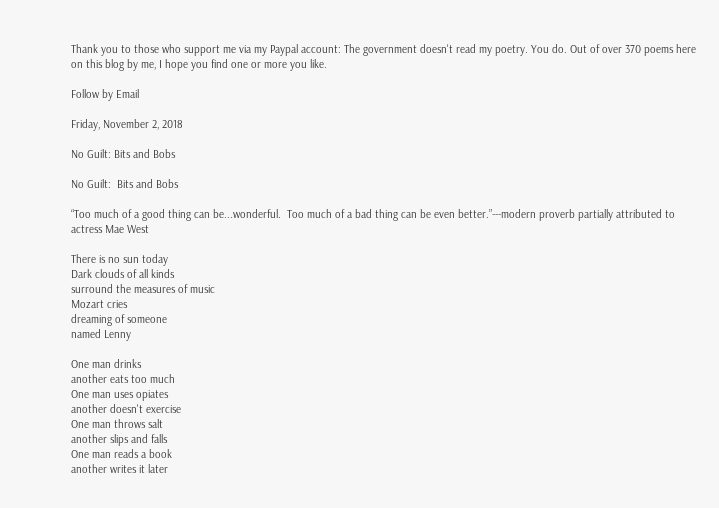Thank you to those who support me via my Paypal account: The government doesn't read my poetry. You do. Out of over 370 poems here on this blog by me, I hope you find one or more you like.

Follow by Email

Friday, November 2, 2018

No Guilt: Bits and Bobs

No Guilt:  Bits and Bobs

“Too much of a good thing can be...wonderful.  Too much of a bad thing can be even better.”---modern proverb partially attributed to actress Mae West

There is no sun today
Dark clouds of all kinds
surround the measures of music
Mozart cries
dreaming of someone
named Lenny

One man drinks
another eats too much
One man uses opiates
another doesn't exercise
One man throws salt
another slips and falls
One man reads a book
another writes it later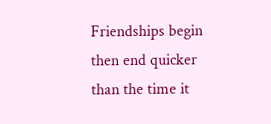Friendships begin
then end quicker
than the time it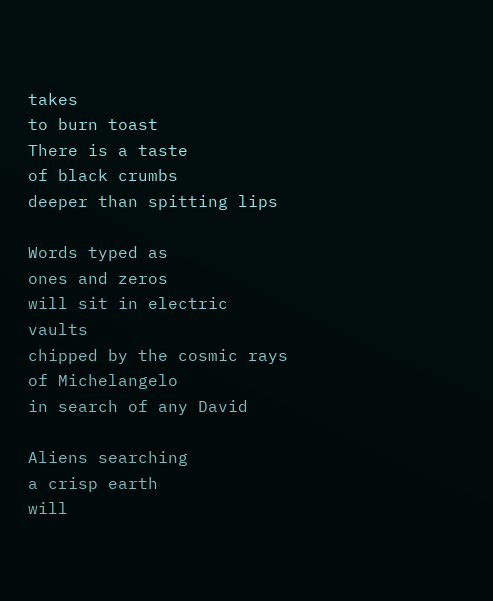takes
to burn toast
There is a taste
of black crumbs
deeper than spitting lips

Words typed as
ones and zeros
will sit in electric vaults
chipped by the cosmic rays
of Michelangelo
in search of any David

Aliens searching
a crisp earth
will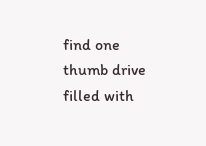find one thumb drive
filled with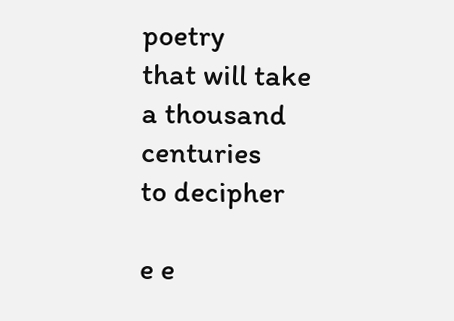poetry
that will take
a thousand centuries
to decipher

e e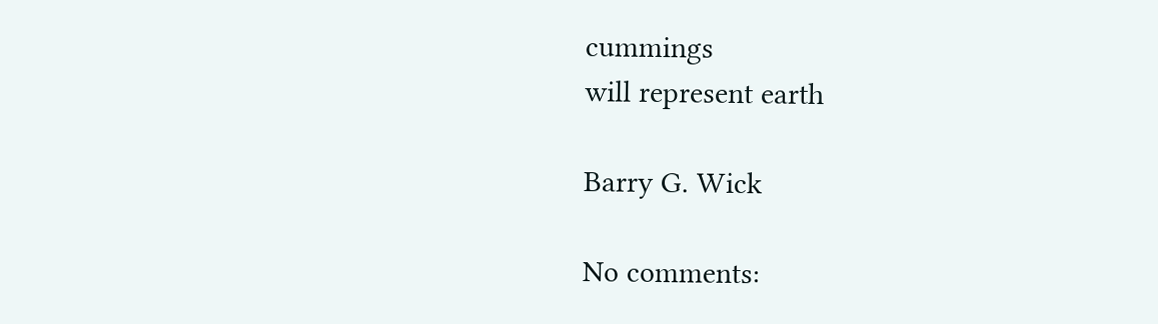cummings
will represent earth

Barry G. Wick

No comments: